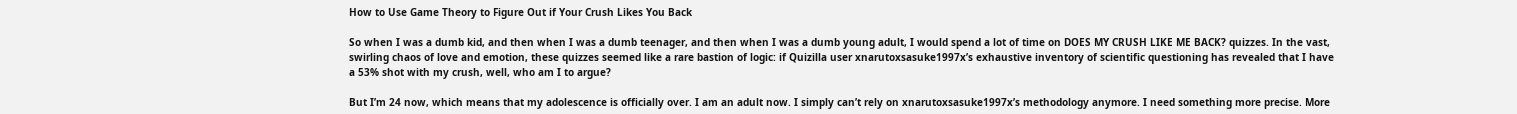How to Use Game Theory to Figure Out if Your Crush Likes You Back

So when I was a dumb kid, and then when I was a dumb teenager, and then when I was a dumb young adult, I would spend a lot of time on DOES MY CRUSH LIKE ME BACK? quizzes. In the vast, swirling chaos of love and emotion, these quizzes seemed like a rare bastion of logic: if Quizilla user xnarutoxsasuke1997x’s exhaustive inventory of scientific questioning has revealed that I have a 53% shot with my crush, well, who am I to argue?

But I’m 24 now, which means that my adolescence is officially over. I am an adult now. I simply can’t rely on xnarutoxsasuke1997x’s methodology anymore. I need something more precise. More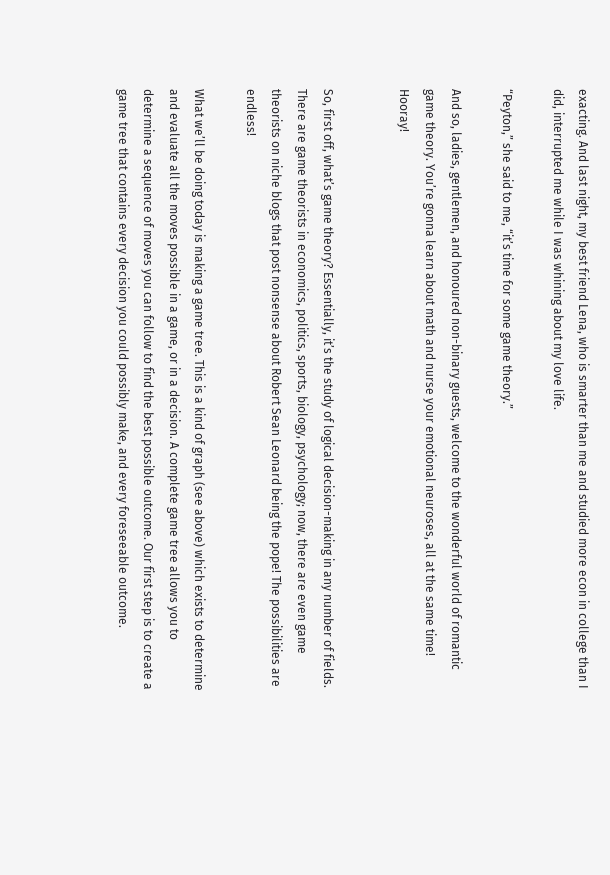exacting. And last night, my best friend Lena, who is smarter than me and studied more econ in college than I did, interrupted me while I was whining about my love life.

“Peyton,” she said to me, “it’s time for some game theory.”

And so, ladies, gentlemen, and honoured non-binary guests, welcome to the wonderful world of romantic game theory. You’re gonna learn about math and nurse your emotional neuroses, all at the same time! Hooray!


So, first off, what’s game theory? Essentially, it’s the study of logical decision-making in any number of fields. There are game theorists in economics, politics, sports, biology, psychology; now, there are even game theorists on niche blogs that post nonsense about Robert Sean Leonard being the pope! The possibilities are endless!

What we’ll be doing today is making a game tree. This is a kind of graph (see above) which exists to determine and evaluate all the moves possible in a game, or in a decision. A complete game tree allows you to determine a sequence of moves you can follow to find the best possible outcome. Our first step is to create a game tree that contains every decision you could possibly make, and every foreseeable outcome.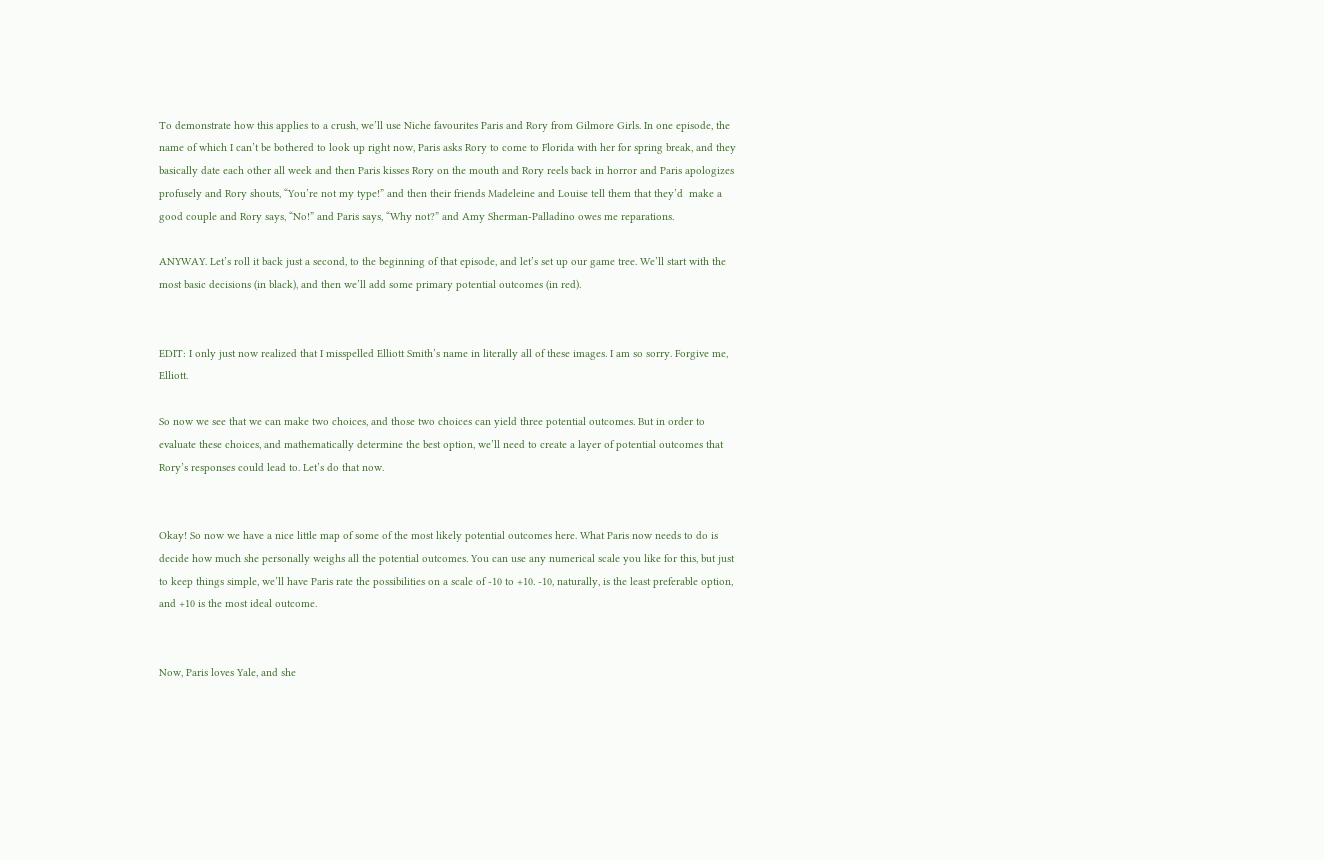To demonstrate how this applies to a crush, we’ll use Niche favourites Paris and Rory from Gilmore Girls. In one episode, the name of which I can’t be bothered to look up right now, Paris asks Rory to come to Florida with her for spring break, and they basically date each other all week and then Paris kisses Rory on the mouth and Rory reels back in horror and Paris apologizes profusely and Rory shouts, “You’re not my type!” and then their friends Madeleine and Louise tell them that they’d  make a good couple and Rory says, “No!” and Paris says, “Why not?” and Amy Sherman-Palladino owes me reparations.

ANYWAY. Let’s roll it back just a second, to the beginning of that episode, and let’s set up our game tree. We’ll start with the most basic decisions (in black), and then we’ll add some primary potential outcomes (in red).


EDIT: I only just now realized that I misspelled Elliott Smith’s name in literally all of these images. I am so sorry. Forgive me, Elliott.

So now we see that we can make two choices, and those two choices can yield three potential outcomes. But in order to evaluate these choices, and mathematically determine the best option, we’ll need to create a layer of potential outcomes that Rory’s responses could lead to. Let’s do that now.


Okay! So now we have a nice little map of some of the most likely potential outcomes here. What Paris now needs to do is decide how much she personally weighs all the potential outcomes. You can use any numerical scale you like for this, but just to keep things simple, we’ll have Paris rate the possibilities on a scale of -10 to +10. -10, naturally, is the least preferable option, and +10 is the most ideal outcome.


Now, Paris loves Yale, and she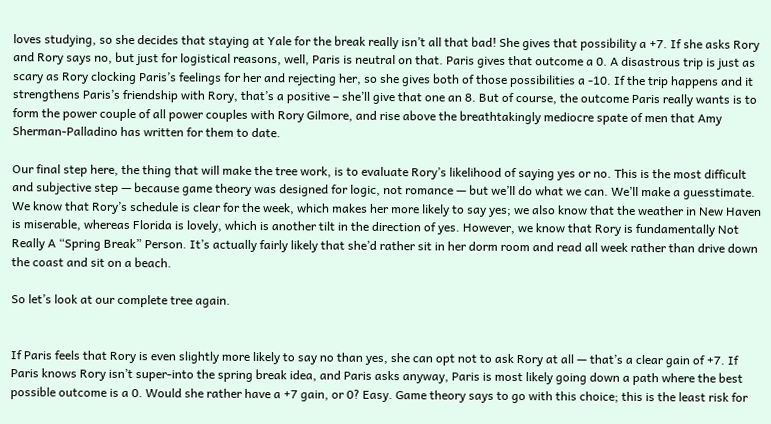loves studying, so she decides that staying at Yale for the break really isn’t all that bad! She gives that possibility a +7. If she asks Rory and Rory says no, but just for logistical reasons, well, Paris is neutral on that. Paris gives that outcome a 0. A disastrous trip is just as scary as Rory clocking Paris’s feelings for her and rejecting her, so she gives both of those possibilities a -10. If the trip happens and it strengthens Paris’s friendship with Rory, that’s a positive – she’ll give that one an 8. But of course, the outcome Paris really wants is to form the power couple of all power couples with Rory Gilmore, and rise above the breathtakingly mediocre spate of men that Amy Sherman-Palladino has written for them to date.

Our final step here, the thing that will make the tree work, is to evaluate Rory’s likelihood of saying yes or no. This is the most difficult and subjective step — because game theory was designed for logic, not romance — but we’ll do what we can. We’ll make a guesstimate. We know that Rory’s schedule is clear for the week, which makes her more likely to say yes; we also know that the weather in New Haven is miserable, whereas Florida is lovely, which is another tilt in the direction of yes. However, we know that Rory is fundamentally Not Really A “Spring Break” Person. It’s actually fairly likely that she’d rather sit in her dorm room and read all week rather than drive down the coast and sit on a beach.

So let’s look at our complete tree again.


If Paris feels that Rory is even slightly more likely to say no than yes, she can opt not to ask Rory at all — that’s a clear gain of +7. If Paris knows Rory isn’t super-into the spring break idea, and Paris asks anyway, Paris is most likely going down a path where the best possible outcome is a 0. Would she rather have a +7 gain, or 0? Easy. Game theory says to go with this choice; this is the least risk for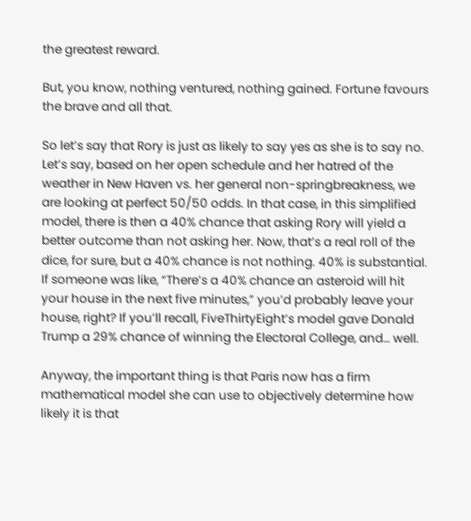the greatest reward.

But, you know, nothing ventured, nothing gained. Fortune favours the brave and all that.

So let’s say that Rory is just as likely to say yes as she is to say no. Let’s say, based on her open schedule and her hatred of the weather in New Haven vs. her general non-springbreakness, we are looking at perfect 50/50 odds. In that case, in this simplified model, there is then a 40% chance that asking Rory will yield a better outcome than not asking her. Now, that’s a real roll of the dice, for sure, but a 40% chance is not nothing. 40% is substantial. If someone was like, “There’s a 40% chance an asteroid will hit your house in the next five minutes,” you’d probably leave your house, right? If you’ll recall, FiveThirtyEight’s model gave Donald Trump a 29% chance of winning the Electoral College, and… well.

Anyway, the important thing is that Paris now has a firm mathematical model she can use to objectively determine how likely it is that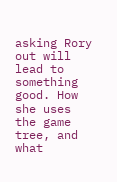asking Rory out will lead to something good. How she uses the game tree, and what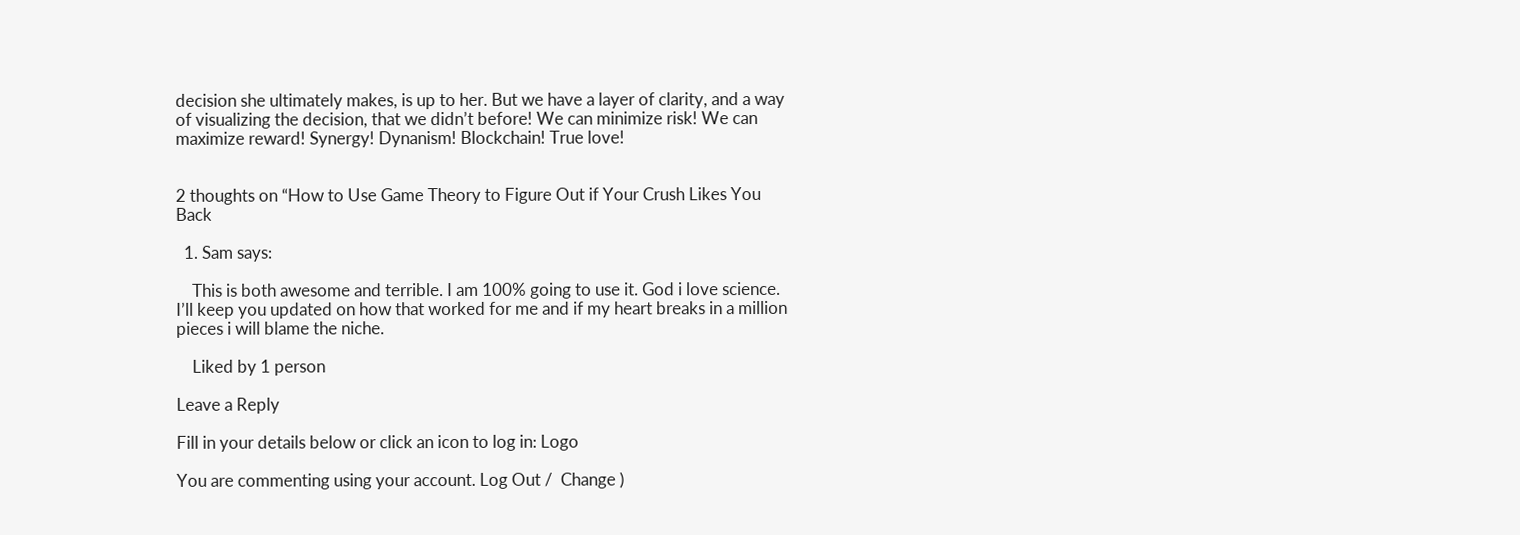decision she ultimately makes, is up to her. But we have a layer of clarity, and a way of visualizing the decision, that we didn’t before! We can minimize risk! We can maximize reward! Synergy! Dynanism! Blockchain! True love!


2 thoughts on “How to Use Game Theory to Figure Out if Your Crush Likes You Back

  1. Sam says:

    This is both awesome and terrible. I am 100% going to use it. God i love science. I’ll keep you updated on how that worked for me and if my heart breaks in a million pieces i will blame the niche.

    Liked by 1 person

Leave a Reply

Fill in your details below or click an icon to log in: Logo

You are commenting using your account. Log Out /  Change )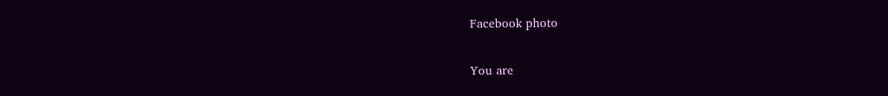Facebook photo

You are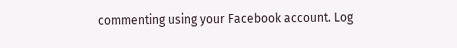commenting using your Facebook account. Log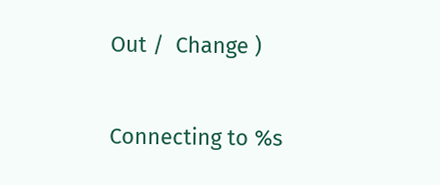Out /  Change )

Connecting to %s